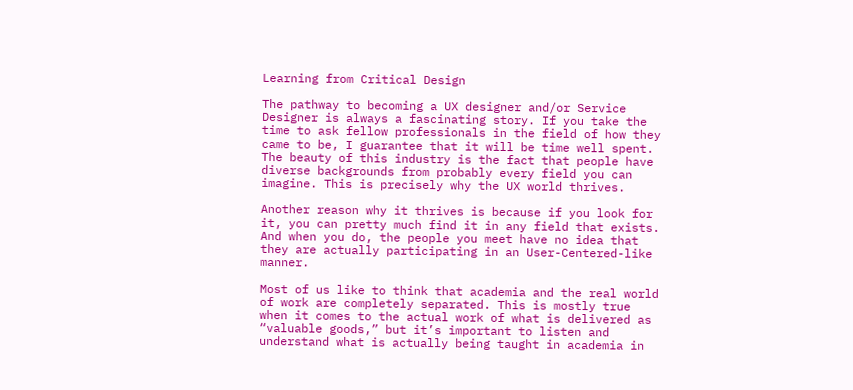Learning from Critical Design

The pathway to becoming a UX designer and/or Service Designer is always a fascinating story. If you take the time to ask fellow professionals in the field of how they came to be, I guarantee that it will be time well spent. The beauty of this industry is the fact that people have diverse backgrounds from probably every field you can imagine. This is precisely why the UX world thrives.

Another reason why it thrives is because if you look for it, you can pretty much find it in any field that exists. And when you do, the people you meet have no idea that they are actually participating in an User-Centered-like manner.

Most of us like to think that academia and the real world of work are completely separated. This is mostly true when it comes to the actual work of what is delivered as “valuable goods,” but it’s important to listen and understand what is actually being taught in academia in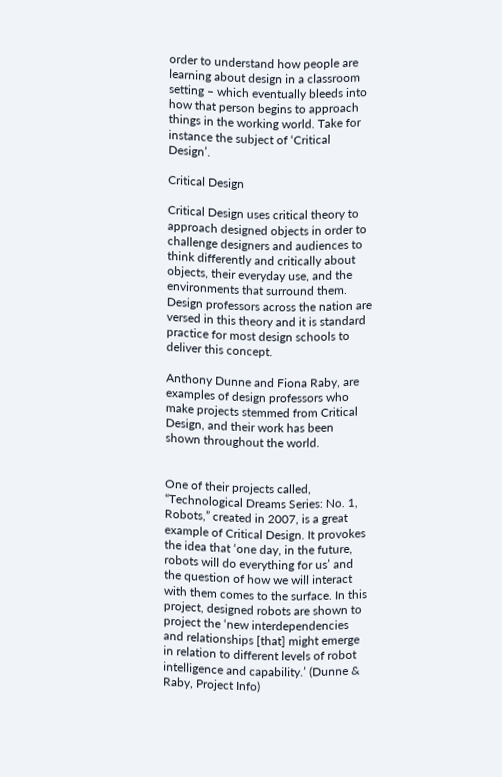order to understand how people are learning about design in a classroom setting – which eventually bleeds into how that person begins to approach things in the working world. Take for instance the subject of ‘Critical Design’.

Critical Design

Critical Design uses critical theory to approach designed objects in order to challenge designers and audiences to think differently and critically about objects, their everyday use, and the environments that surround them. Design professors across the nation are versed in this theory and it is standard practice for most design schools to deliver this concept.

Anthony Dunne and Fiona Raby, are examples of design professors who make projects stemmed from Critical Design, and their work has been shown throughout the world.


One of their projects called, “Technological Dreams Series: No. 1, Robots,” created in 2007, is a great example of Critical Design. It provokes the idea that ‘one day, in the future, robots will do everything for us’ and the question of how we will interact with them comes to the surface. In this project, designed robots are shown to project the ‘new interdependencies and relationships [that] might emerge in relation to different levels of robot intelligence and capability.’ (Dunne & Raby, Project Info)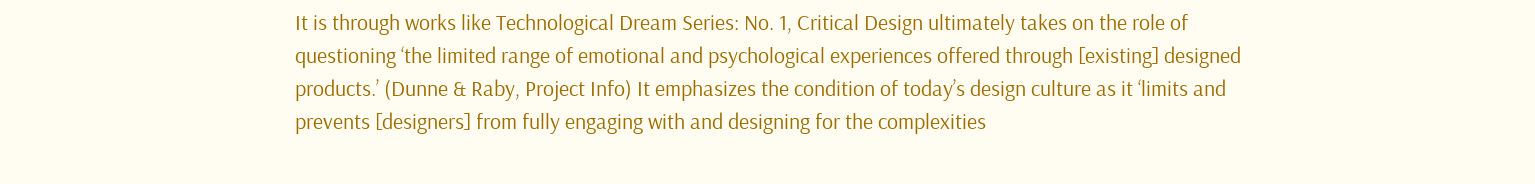It is through works like Technological Dream Series: No. 1, Critical Design ultimately takes on the role of questioning ‘the limited range of emotional and psychological experiences offered through [existing] designed products.’ (Dunne & Raby, Project Info) It emphasizes the condition of today’s design culture as it ‘limits and prevents [designers] from fully engaging with and designing for the complexities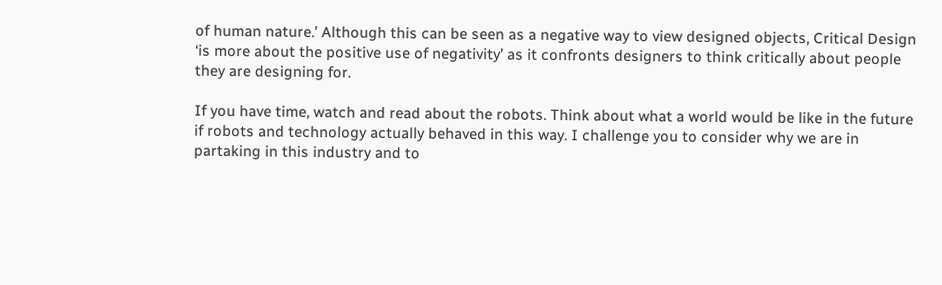of human nature.’ Although this can be seen as a negative way to view designed objects, Critical Design ‘is more about the positive use of negativity’ as it confronts designers to think critically about people they are designing for.

If you have time, watch and read about the robots. Think about what a world would be like in the future if robots and technology actually behaved in this way. I challenge you to consider why we are in partaking in this industry and to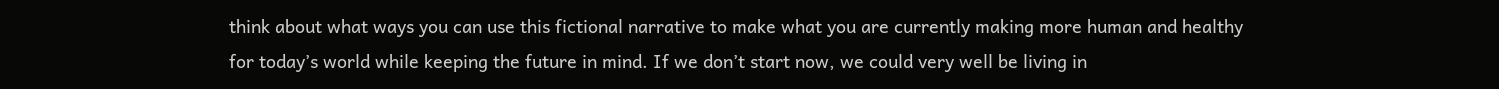think about what ways you can use this fictional narrative to make what you are currently making more human and healthy for today’s world while keeping the future in mind. If we don’t start now, we could very well be living in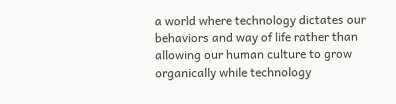a world where technology dictates our behaviors and way of life rather than allowing our human culture to grow organically while technology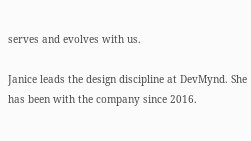serves and evolves with us.

Janice leads the design discipline at DevMynd. She has been with the company since 2016.